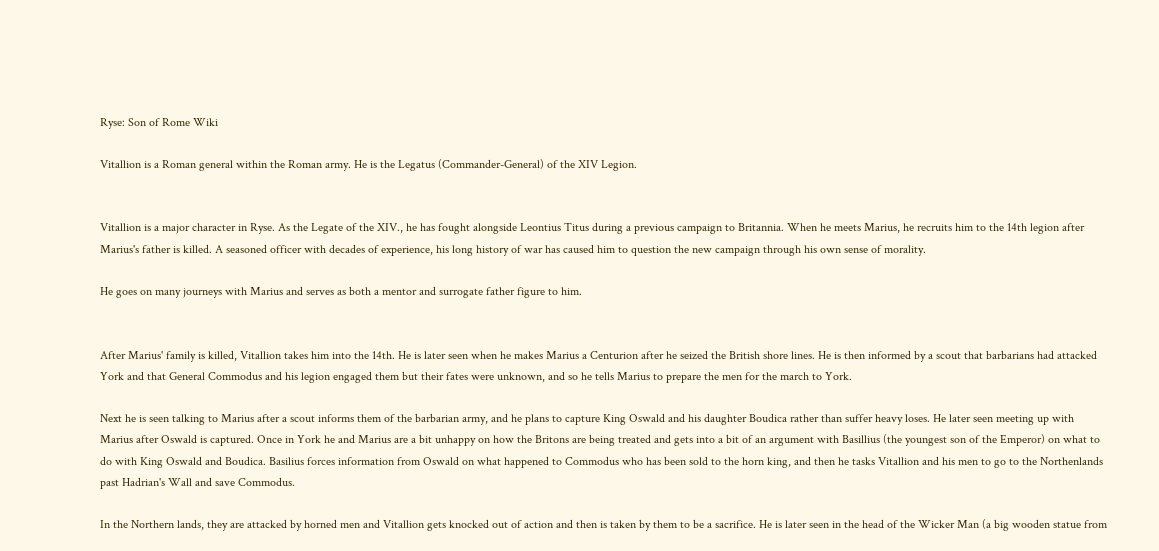Ryse: Son of Rome Wiki

Vitallion is a Roman general within the Roman army. He is the Legatus (Commander-General) of the XIV Legion.


Vitallion is a major character in Ryse. As the Legate of the XIV., he has fought alongside Leontius Titus during a previous campaign to Britannia. When he meets Marius, he recruits him to the 14th legion after Marius's father is killed. A seasoned officer with decades of experience, his long history of war has caused him to question the new campaign through his own sense of morality.

He goes on many journeys with Marius and serves as both a mentor and surrogate father figure to him.


After Marius' family is killed, Vitallion takes him into the 14th. He is later seen when he makes Marius a Centurion after he seized the British shore lines. He is then informed by a scout that barbarians had attacked York and that General Commodus and his legion engaged them but their fates were unknown, and so he tells Marius to prepare the men for the march to York.

Next he is seen talking to Marius after a scout informs them of the barbarian army, and he plans to capture King Oswald and his daughter Boudica rather than suffer heavy loses. He later seen meeting up with Marius after Oswald is captured. Once in York he and Marius are a bit unhappy on how the Britons are being treated and gets into a bit of an argument with Basillius (the youngest son of the Emperor) on what to do with King Oswald and Boudica. Basilius forces information from Oswald on what happened to Commodus who has been sold to the horn king, and then he tasks Vitallion and his men to go to the Northenlands past Hadrian's Wall and save Commodus.

In the Northern lands, they are attacked by horned men and Vitallion gets knocked out of action and then is taken by them to be a sacrifice. He is later seen in the head of the Wicker Man (a big wooden statue from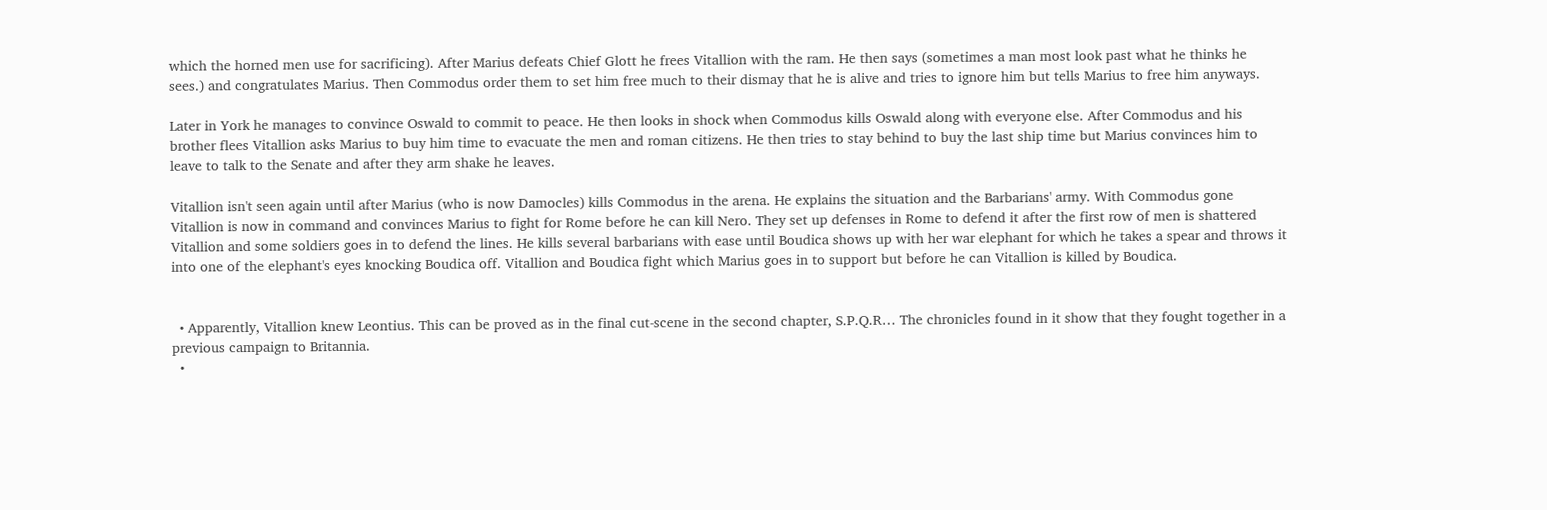which the horned men use for sacrificing). After Marius defeats Chief Glott he frees Vitallion with the ram. He then says (sometimes a man most look past what he thinks he sees.) and congratulates Marius. Then Commodus order them to set him free much to their dismay that he is alive and tries to ignore him but tells Marius to free him anyways.

Later in York he manages to convince Oswald to commit to peace. He then looks in shock when Commodus kills Oswald along with everyone else. After Commodus and his brother flees Vitallion asks Marius to buy him time to evacuate the men and roman citizens. He then tries to stay behind to buy the last ship time but Marius convinces him to leave to talk to the Senate and after they arm shake he leaves.

Vitallion isn't seen again until after Marius (who is now Damocles) kills Commodus in the arena. He explains the situation and the Barbarians' army. With Commodus gone Vitallion is now in command and convinces Marius to fight for Rome before he can kill Nero. They set up defenses in Rome to defend it after the first row of men is shattered Vitallion and some soldiers goes in to defend the lines. He kills several barbarians with ease until Boudica shows up with her war elephant for which he takes a spear and throws it into one of the elephant's eyes knocking Boudica off. Vitallion and Boudica fight which Marius goes in to support but before he can Vitallion is killed by Boudica.


  • Apparently, Vitallion knew Leontius. This can be proved as in the final cut-scene in the second chapter, S.P.Q.R… The chronicles found in it show that they fought together in a previous campaign to Britannia.
  •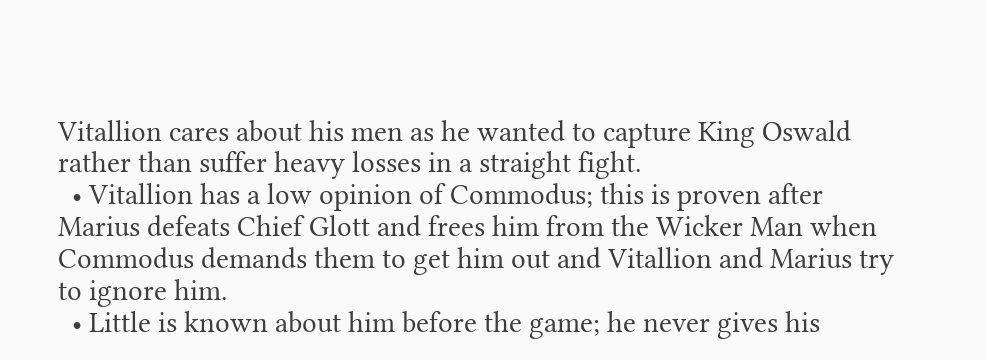Vitallion cares about his men as he wanted to capture King Oswald rather than suffer heavy losses in a straight fight.
  • Vitallion has a low opinion of Commodus; this is proven after Marius defeats Chief Glott and frees him from the Wicker Man when Commodus demands them to get him out and Vitallion and Marius try to ignore him.
  • Little is known about him before the game; he never gives his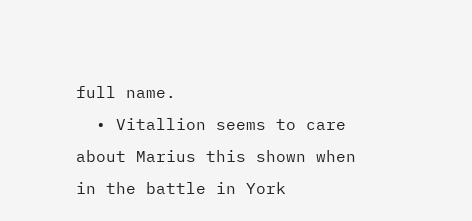full name.
  • Vitallion seems to care about Marius this shown when in the battle in York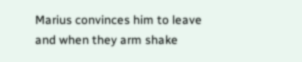Marius convinces him to leave and when they arm shake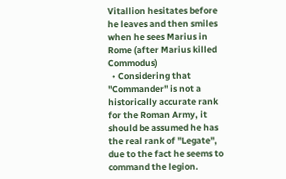Vitallion hesitates before he leaves and then smiles when he sees Marius in Rome (after Marius killed Commodus)
  • Considering that "Commander" is not a historically accurate rank for the Roman Army, it should be assumed he has the real rank of "Legate", due to the fact he seems to command the legion.